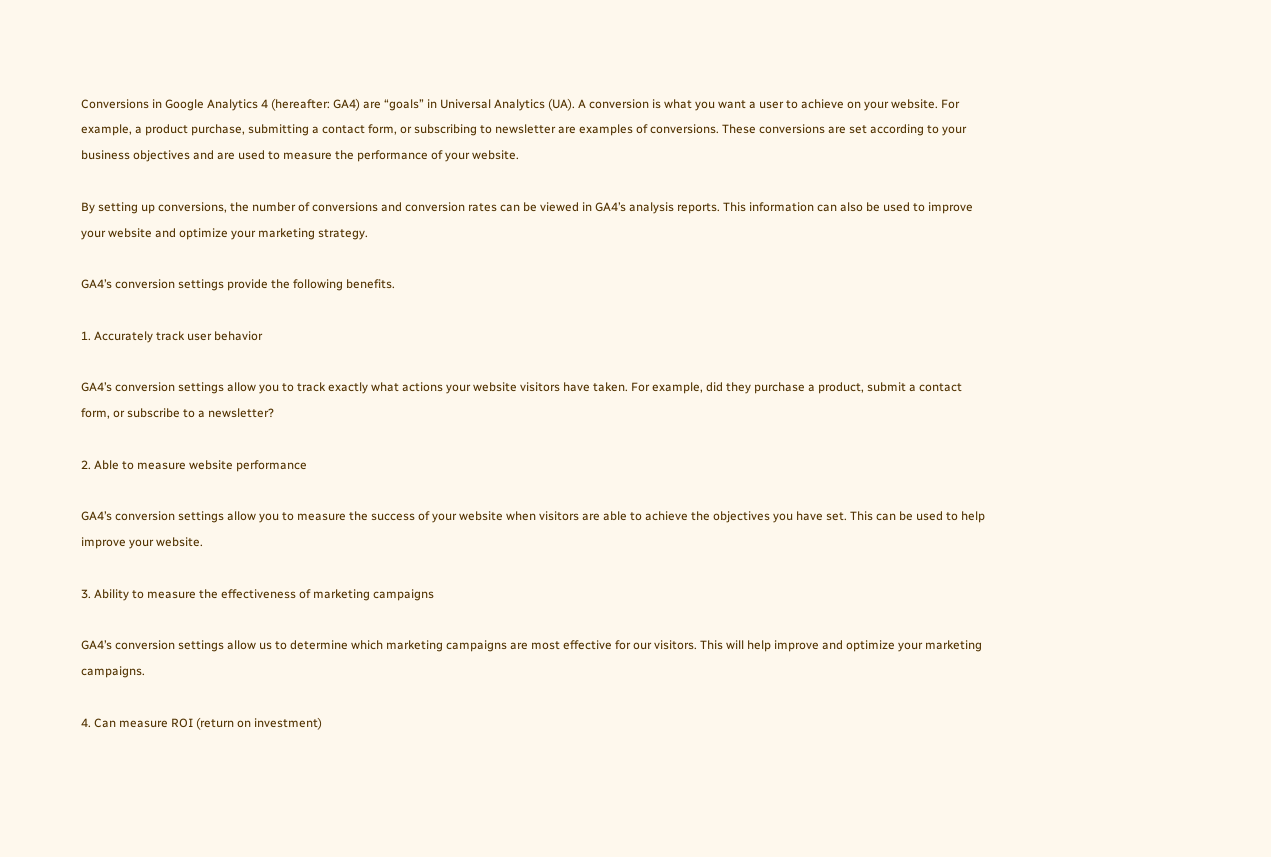Conversions in Google Analytics 4 (hereafter: GA4) are “goals” in Universal Analytics (UA). A conversion is what you want a user to achieve on your website. For example, a product purchase, submitting a contact form, or subscribing to newsletter are examples of conversions. These conversions are set according to your business objectives and are used to measure the performance of your website.

By setting up conversions, the number of conversions and conversion rates can be viewed in GA4’s analysis reports. This information can also be used to improve your website and optimize your marketing strategy.

GA4’s conversion settings provide the following benefits.

1. Accurately track user behavior

GA4’s conversion settings allow you to track exactly what actions your website visitors have taken. For example, did they purchase a product, submit a contact form, or subscribe to a newsletter?

2. Able to measure website performance

GA4’s conversion settings allow you to measure the success of your website when visitors are able to achieve the objectives you have set. This can be used to help improve your website.

3. Ability to measure the effectiveness of marketing campaigns

GA4’s conversion settings allow us to determine which marketing campaigns are most effective for our visitors. This will help improve and optimize your marketing campaigns.

4. Can measure ROI (return on investment)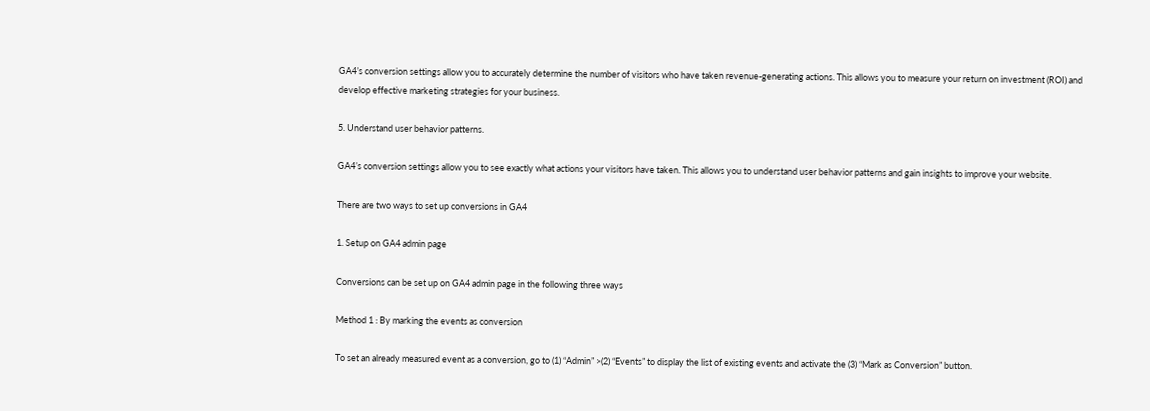GA4’s conversion settings allow you to accurately determine the number of visitors who have taken revenue-generating actions. This allows you to measure your return on investment (ROI) and develop effective marketing strategies for your business.

5. Understand user behavior patterns.

GA4’s conversion settings allow you to see exactly what actions your visitors have taken. This allows you to understand user behavior patterns and gain insights to improve your website.

There are two ways to set up conversions in GA4

1. Setup on GA4 admin page

Conversions can be set up on GA4 admin page in the following three ways

Method 1 : By marking the events as conversion

To set an already measured event as a conversion, go to (1) “Admin” >(2) “Events” to display the list of existing events and activate the (3) “Mark as Conversion” button.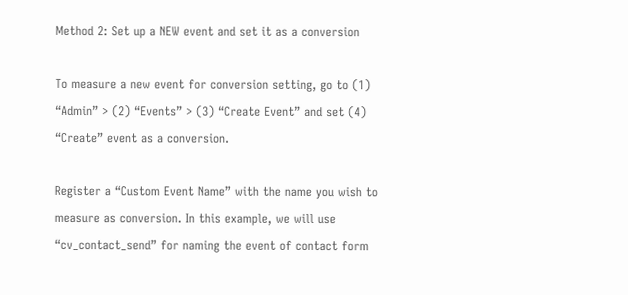Method 2: Set up a NEW event and set it as a conversion

To measure a new event for conversion setting, go to (1) “Admin” > (2) “Events” > (3) “Create Event” and set (4) “Create” event as a conversion.

Register a “Custom Event Name” with the name you wish to measure as conversion. In this example, we will use “cv_contact_send” for naming the event of contact form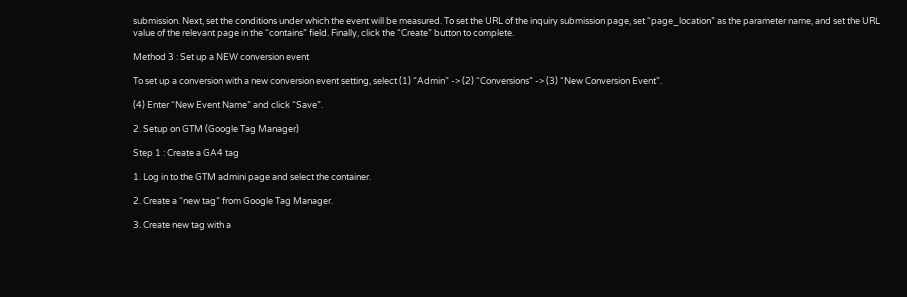submission. Next, set the conditions under which the event will be measured. To set the URL of the inquiry submission page, set “page_location” as the parameter name, and set the URL value of the relevant page in the “contains” field. Finally, click the “Create” button to complete.

Method 3 : Set up a NEW conversion event

To set up a conversion with a new conversion event setting, select (1) “Admin” -> (2) “Conversions” -> (3) “New Conversion Event”.

(4) Enter “New Event Name” and click “Save”.

2. Setup on GTM (Google Tag Manager)

Step 1 : Create a GA4 tag

1. Log in to the GTM admini page and select the container.

2. Create a “new tag” from Google Tag Manager.

3. Create new tag with a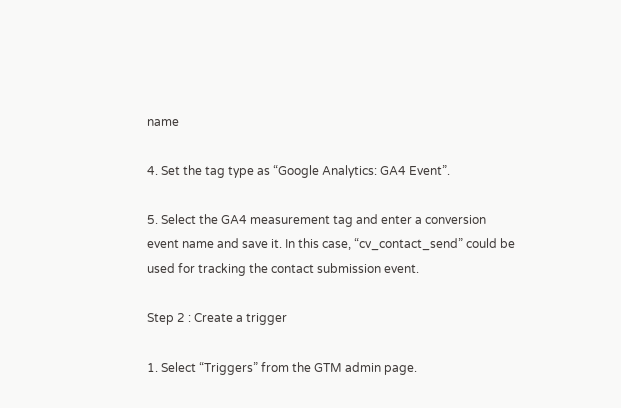name

4. Set the tag type as “Google Analytics: GA4 Event”.

5. Select the GA4 measurement tag and enter a conversion event name and save it. In this case, “cv_contact_send” could be used for tracking the contact submission event.

Step 2 : Create a trigger

1. Select “Triggers” from the GTM admin page.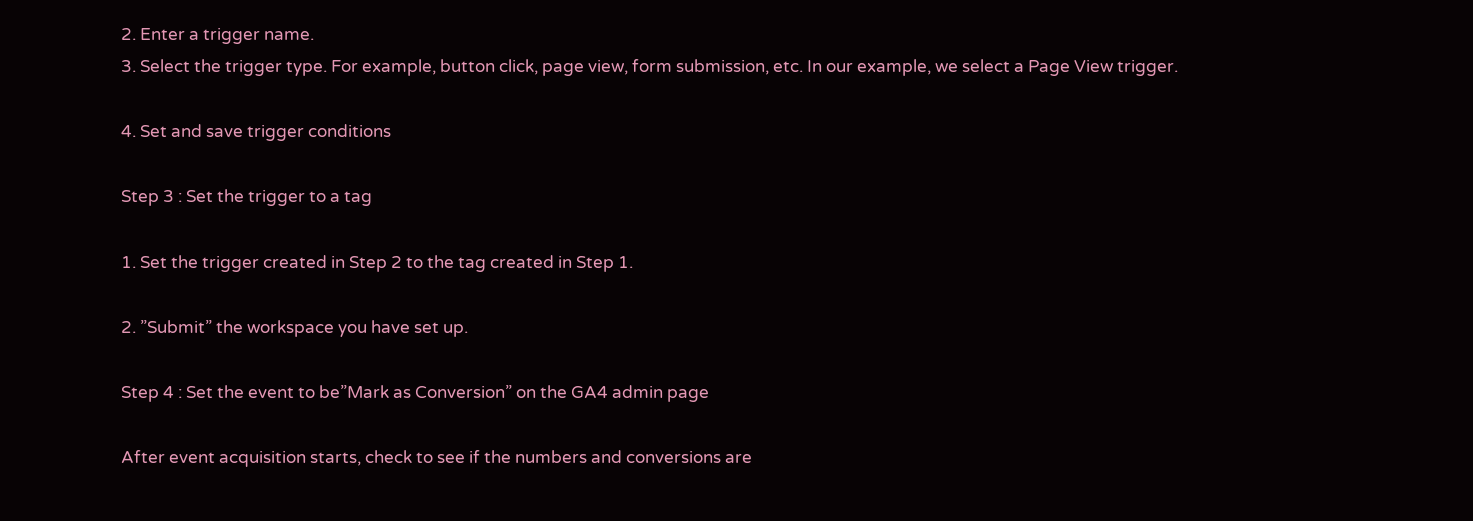2. Enter a trigger name.
3. Select the trigger type. For example, button click, page view, form submission, etc. In our example, we select a Page View trigger.

4. Set and save trigger conditions

Step 3 : Set the trigger to a tag

1. Set the trigger created in Step 2 to the tag created in Step 1.

2. ”Submit” the workspace you have set up.

Step 4 : Set the event to be”Mark as Conversion” on the GA4 admin page

After event acquisition starts, check to see if the numbers and conversions are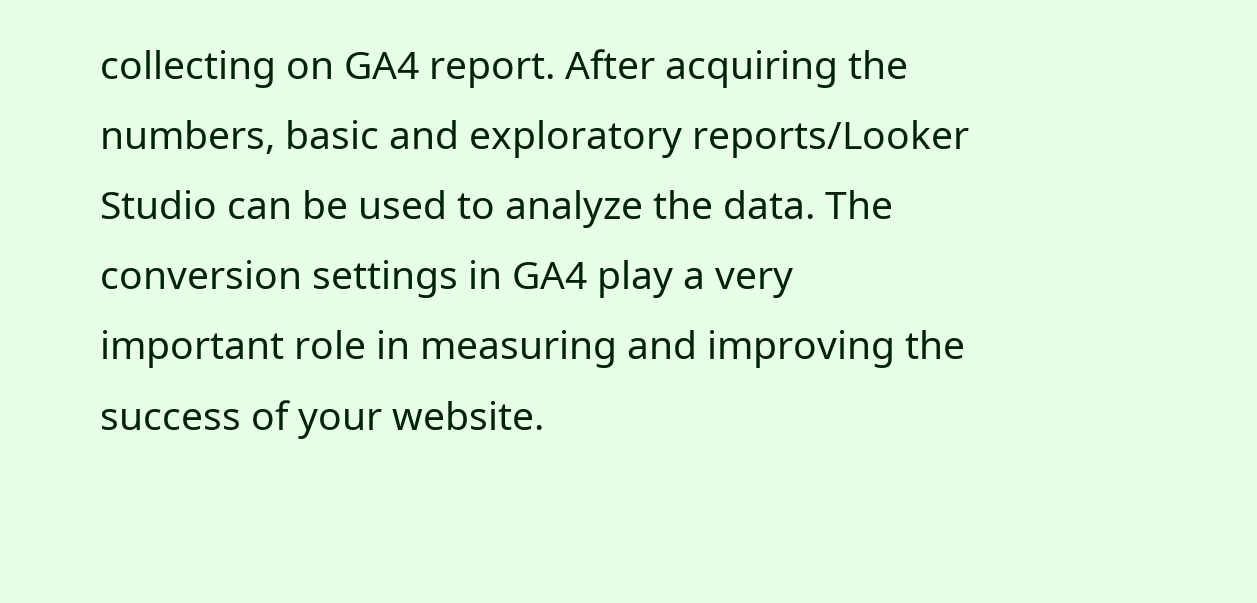collecting on GA4 report. After acquiring the numbers, basic and exploratory reports/Looker Studio can be used to analyze the data. The conversion settings in GA4 play a very important role in measuring and improving the success of your website.